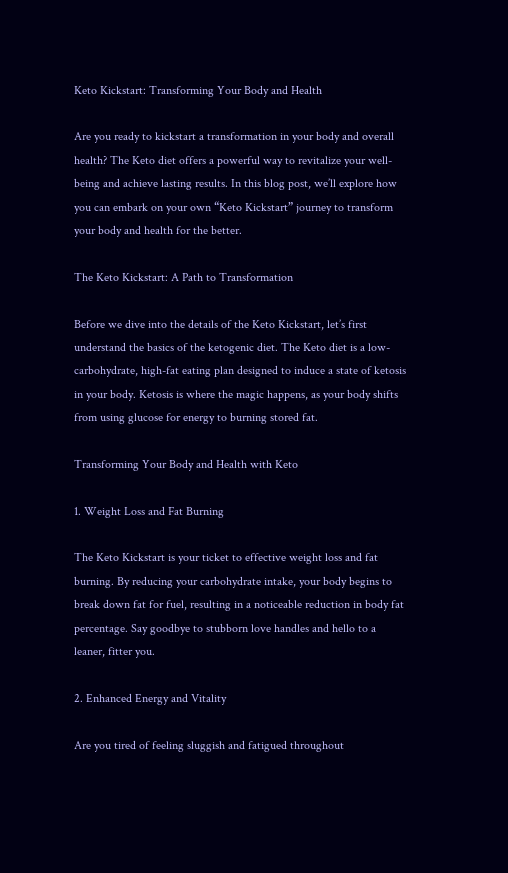Keto Kickstart: Transforming Your Body and Health

Are you ready to kickstart a transformation in your body and overall health? The Keto diet offers a powerful way to revitalize your well-being and achieve lasting results. In this blog post, we’ll explore how you can embark on your own “Keto Kickstart” journey to transform your body and health for the better.

The Keto Kickstart: A Path to Transformation

Before we dive into the details of the Keto Kickstart, let’s first understand the basics of the ketogenic diet. The Keto diet is a low-carbohydrate, high-fat eating plan designed to induce a state of ketosis in your body. Ketosis is where the magic happens, as your body shifts from using glucose for energy to burning stored fat.

Transforming Your Body and Health with Keto

1. Weight Loss and Fat Burning

The Keto Kickstart is your ticket to effective weight loss and fat burning. By reducing your carbohydrate intake, your body begins to break down fat for fuel, resulting in a noticeable reduction in body fat percentage. Say goodbye to stubborn love handles and hello to a leaner, fitter you.

2. Enhanced Energy and Vitality

Are you tired of feeling sluggish and fatigued throughout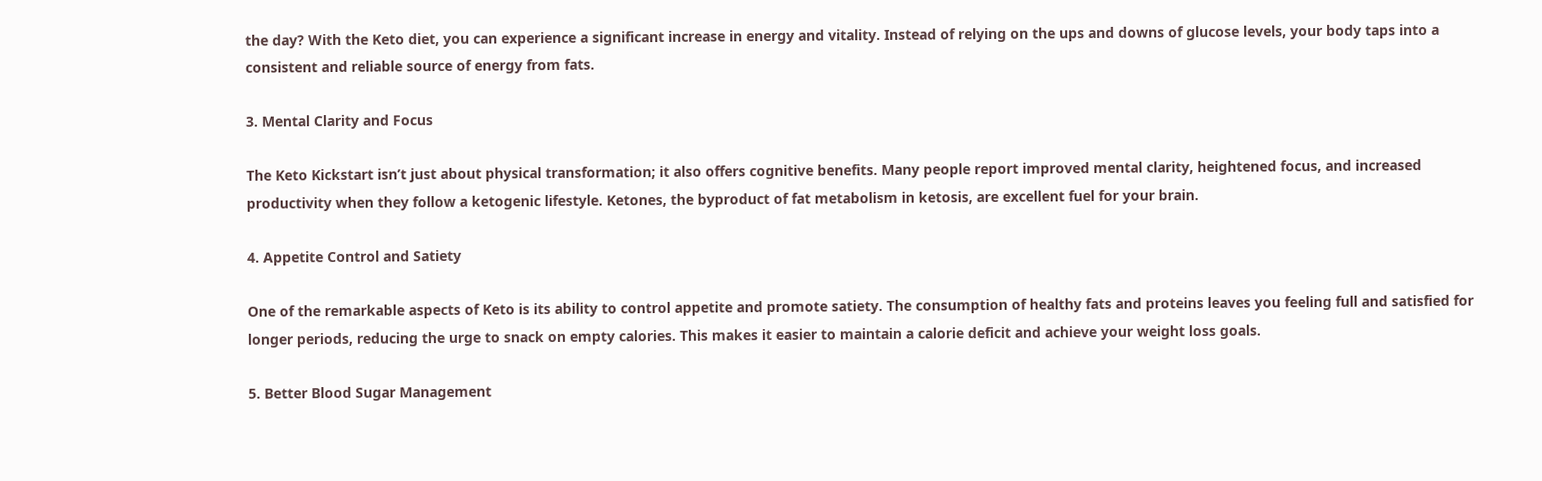the day? With the Keto diet, you can experience a significant increase in energy and vitality. Instead of relying on the ups and downs of glucose levels, your body taps into a consistent and reliable source of energy from fats.

3. Mental Clarity and Focus

The Keto Kickstart isn’t just about physical transformation; it also offers cognitive benefits. Many people report improved mental clarity, heightened focus, and increased productivity when they follow a ketogenic lifestyle. Ketones, the byproduct of fat metabolism in ketosis, are excellent fuel for your brain.

4. Appetite Control and Satiety

One of the remarkable aspects of Keto is its ability to control appetite and promote satiety. The consumption of healthy fats and proteins leaves you feeling full and satisfied for longer periods, reducing the urge to snack on empty calories. This makes it easier to maintain a calorie deficit and achieve your weight loss goals.

5. Better Blood Sugar Management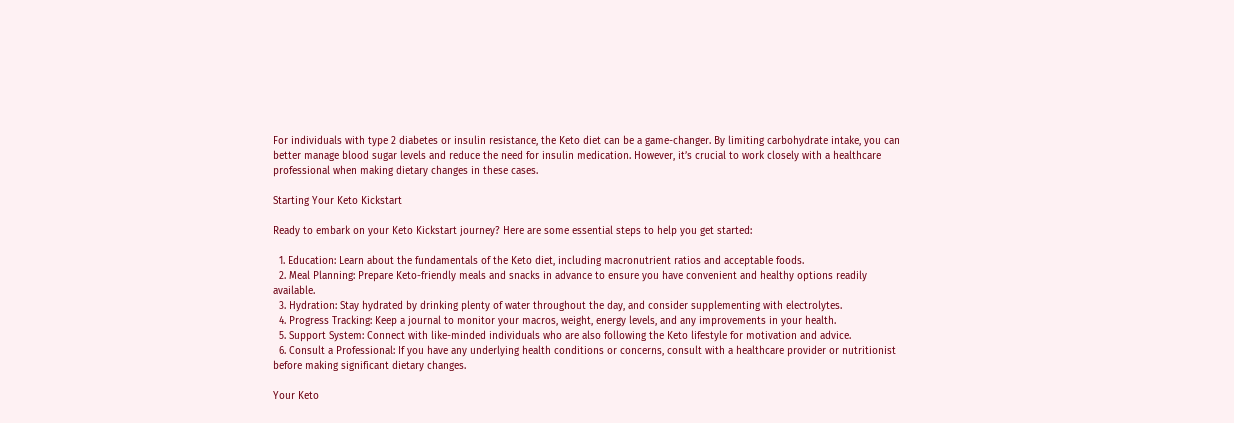For individuals with type 2 diabetes or insulin resistance, the Keto diet can be a game-changer. By limiting carbohydrate intake, you can better manage blood sugar levels and reduce the need for insulin medication. However, it’s crucial to work closely with a healthcare professional when making dietary changes in these cases.

Starting Your Keto Kickstart

Ready to embark on your Keto Kickstart journey? Here are some essential steps to help you get started:

  1. Education: Learn about the fundamentals of the Keto diet, including macronutrient ratios and acceptable foods.
  2. Meal Planning: Prepare Keto-friendly meals and snacks in advance to ensure you have convenient and healthy options readily available.
  3. Hydration: Stay hydrated by drinking plenty of water throughout the day, and consider supplementing with electrolytes.
  4. Progress Tracking: Keep a journal to monitor your macros, weight, energy levels, and any improvements in your health.
  5. Support System: Connect with like-minded individuals who are also following the Keto lifestyle for motivation and advice.
  6. Consult a Professional: If you have any underlying health conditions or concerns, consult with a healthcare provider or nutritionist before making significant dietary changes.

Your Keto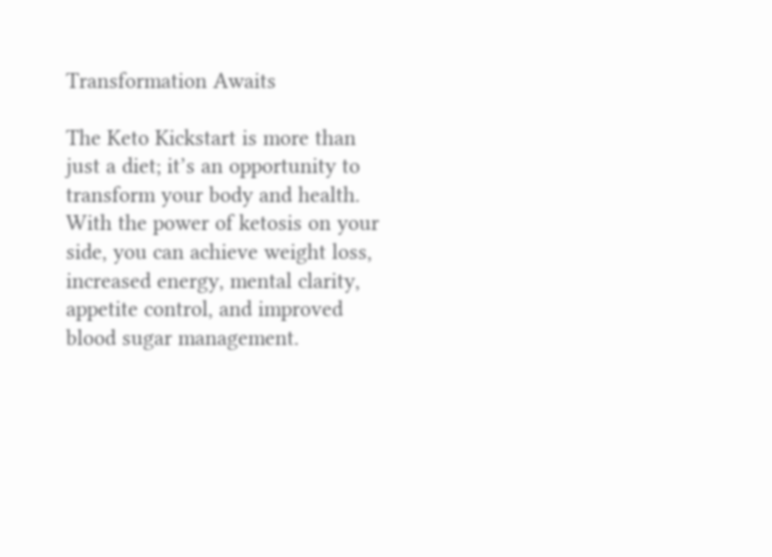Transformation Awaits

The Keto Kickstart is more than just a diet; it’s an opportunity to transform your body and health. With the power of ketosis on your side, you can achieve weight loss, increased energy, mental clarity, appetite control, and improved blood sugar management.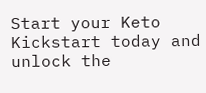Start your Keto Kickstart today and unlock the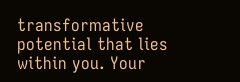transformative potential that lies within you. Your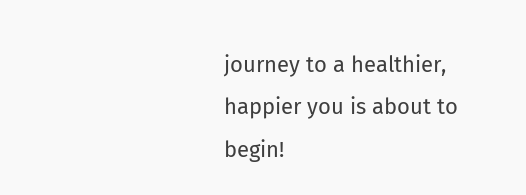journey to a healthier, happier you is about to begin!